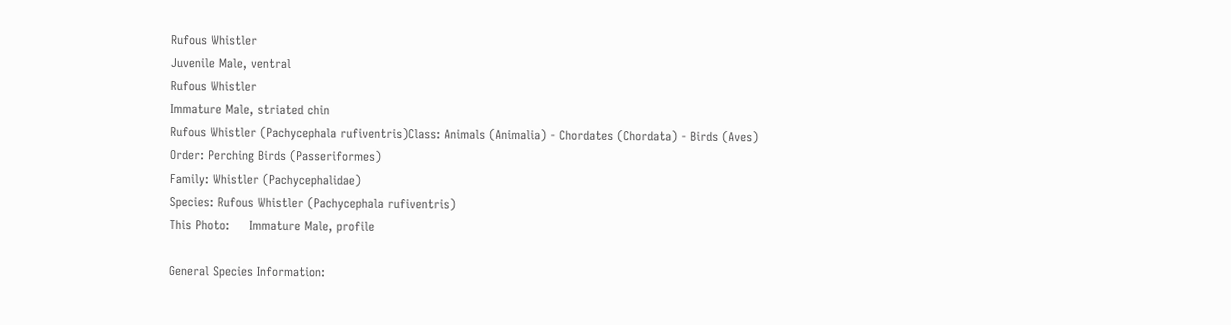Rufous Whistler
Juvenile Male, ventral
Rufous Whistler
Immature Male, striated chin
Rufous Whistler (Pachycephala rufiventris)Class: Animals (Animalia) - Chordates (Chordata) - Birds (Aves)
Order: Perching Birds (Passeriformes)
Family: Whistler (Pachycephalidae)
Species: Rufous Whistler (Pachycephala rufiventris)
This Photo:     Immature Male, profile

General Species Information: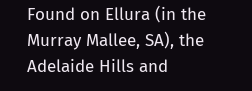Found on Ellura (in the Murray Mallee, SA), the Adelaide Hills and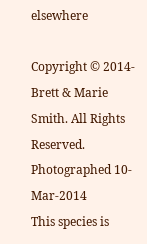elsewhere

Copyright © 2014- Brett & Marie Smith. All Rights Reserved. Photographed 10-Mar-2014
This species is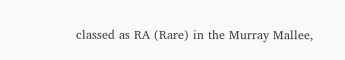classed as RA (Rare) in the Murray Mallee,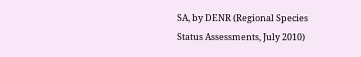SA, by DENR (Regional Species Status Assessments, July 2010)